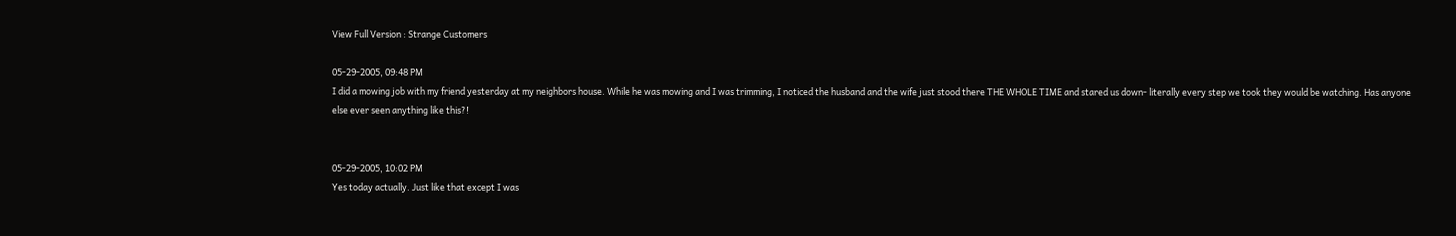View Full Version : Strange Customers

05-29-2005, 09:48 PM
I did a mowing job with my friend yesterday at my neighbors house. While he was mowing and I was trimming, I noticed the husband and the wife just stood there THE WHOLE TIME and stared us down- literally every step we took they would be watching. Has anyone else ever seen anything like this?!


05-29-2005, 10:02 PM
Yes today actually. Just like that except I was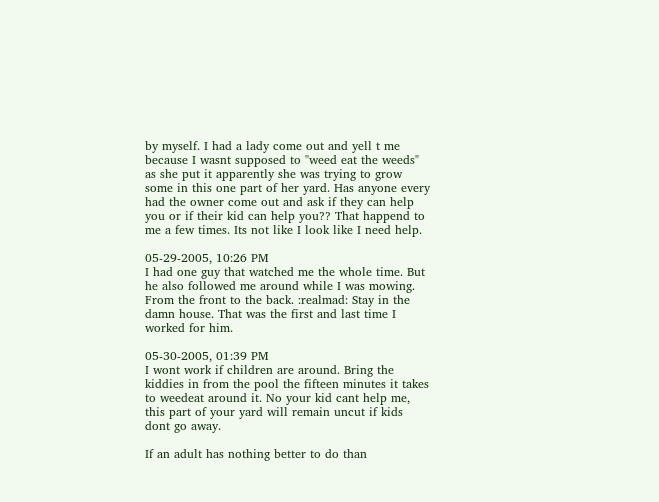by myself. I had a lady come out and yell t me because I wasnt supposed to "weed eat the weeds" as she put it apparently she was trying to grow some in this one part of her yard. Has anyone every had the owner come out and ask if they can help you or if their kid can help you?? That happend to me a few times. Its not like I look like I need help.

05-29-2005, 10:26 PM
I had one guy that watched me the whole time. But he also followed me around while I was mowing. From the front to the back. :realmad: Stay in the damn house. That was the first and last time I worked for him.

05-30-2005, 01:39 PM
I wont work if children are around. Bring the kiddies in from the pool the fifteen minutes it takes to weedeat around it. No your kid cant help me, this part of your yard will remain uncut if kids dont go away.

If an adult has nothing better to do than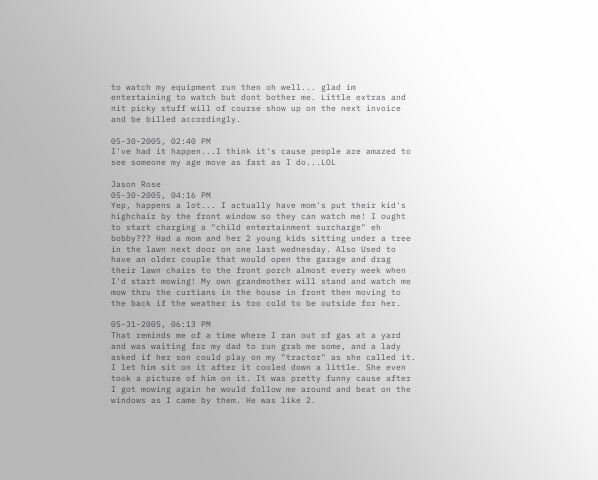to watch my equipment run then oh well... glad im entertaining to watch but dont bother me. Little extras and nit picky stuff will of course show up on the next invoice and be billed accordingly.

05-30-2005, 02:40 PM
I've had it happen...I think it's cause people are amazed to see someone my age move as fast as I do...LOL

Jason Rose
05-30-2005, 04:16 PM
Yep, happens a lot... I actually have mom's put their kid's highchair by the front window so they can watch me! I ought to start charging a "child entertainment surcharge" eh bobby??? Had a mom and her 2 young kids sitting under a tree in the lawn next door on one last wednesday. Also Used to have an older couple that would open the garage and drag their lawn chairs to the front porch almost every week when I'd start mowing! My own grandmother will stand and watch me mow thru the curtians in the house in front then moving to the back if the weather is too cold to be outside for her.

05-31-2005, 06:13 PM
That reminds me of a time where I ran out of gas at a yard and was waiting for my dad to run grab me some, and a lady asked if her son could play on my "tractor" as she called it. I let him sit on it after it cooled down a little. She even took a picture of him on it. It was pretty funny cause after I got mowing again he would follow me around and beat on the windows as I came by them. He was like 2.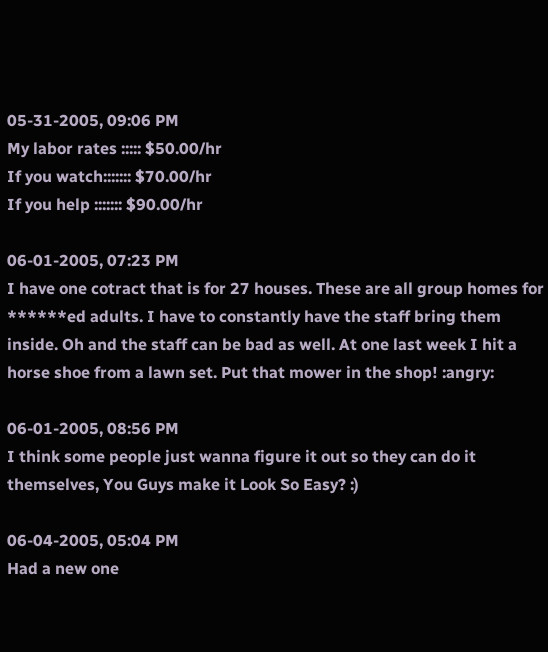05-31-2005, 09:06 PM
My labor rates ::::: $50.00/hr
If you watch::::::: $70.00/hr
If you help ::::::: $90.00/hr

06-01-2005, 07:23 PM
I have one cotract that is for 27 houses. These are all group homes for ******ed adults. I have to constantly have the staff bring them inside. Oh and the staff can be bad as well. At one last week I hit a horse shoe from a lawn set. Put that mower in the shop! :angry:

06-01-2005, 08:56 PM
I think some people just wanna figure it out so they can do it themselves, You Guys make it Look So Easy? :)

06-04-2005, 05:04 PM
Had a new one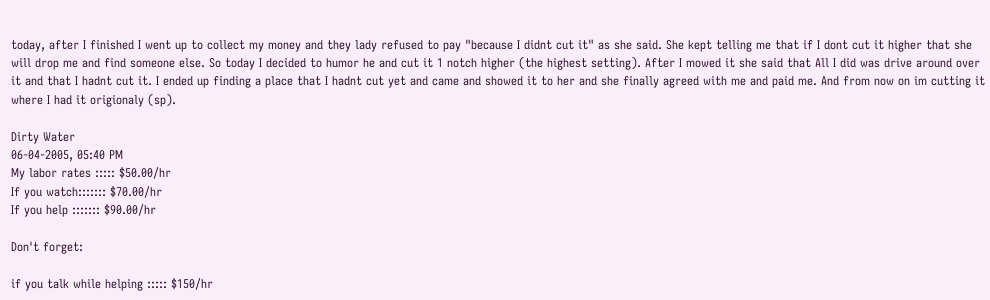today, after I finished I went up to collect my money and they lady refused to pay "because I didnt cut it" as she said. She kept telling me that if I dont cut it higher that she will drop me and find someone else. So today I decided to humor he and cut it 1 notch higher (the highest setting). After I mowed it she said that All I did was drive around over it and that I hadnt cut it. I ended up finding a place that I hadnt cut yet and came and showed it to her and she finally agreed with me and paid me. And from now on im cutting it where I had it origionaly (sp).

Dirty Water
06-04-2005, 05:40 PM
My labor rates ::::: $50.00/hr
If you watch::::::: $70.00/hr
If you help ::::::: $90.00/hr

Don't forget:

if you talk while helping ::::: $150/hr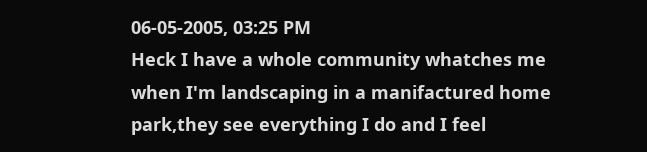06-05-2005, 03:25 PM
Heck I have a whole community whatches me when I'm landscaping in a manifactured home park,they see everything I do and I feel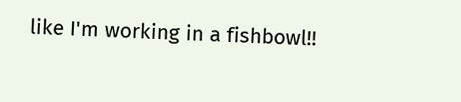like I'm working in a fishbowl!!